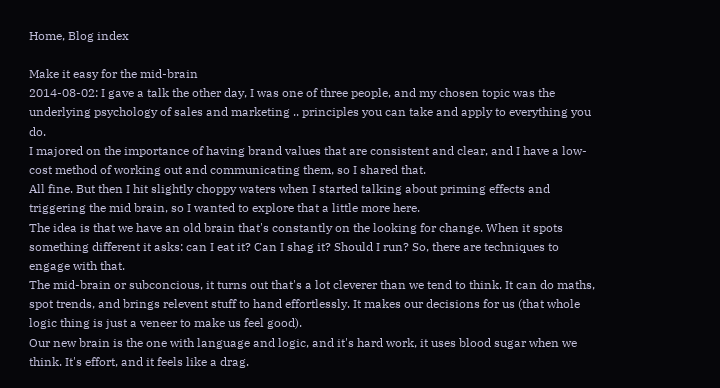Home, Blog index

Make it easy for the mid-brain
2014-08-02: I gave a talk the other day, I was one of three people, and my chosen topic was the underlying psychology of sales and marketing .. principles you can take and apply to everything you do.
I majored on the importance of having brand values that are consistent and clear, and I have a low-cost method of working out and communicating them, so I shared that.
All fine. But then I hit slightly choppy waters when I started talking about priming effects and triggering the mid brain, so I wanted to explore that a little more here.
The idea is that we have an old brain that's constantly on the looking for change. When it spots something different it asks: can I eat it? Can I shag it? Should I run? So, there are techniques to engage with that.
The mid-brain or subconcious, it turns out that's a lot cleverer than we tend to think. It can do maths, spot trends, and brings relevent stuff to hand effortlessly. It makes our decisions for us (that whole logic thing is just a veneer to make us feel good).
Our new brain is the one with language and logic, and it's hard work, it uses blood sugar when we think. It's effort, and it feels like a drag.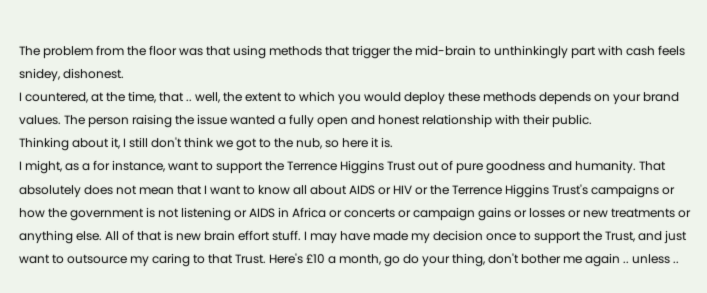The problem from the floor was that using methods that trigger the mid-brain to unthinkingly part with cash feels snidey, dishonest.
I countered, at the time, that .. well, the extent to which you would deploy these methods depends on your brand values. The person raising the issue wanted a fully open and honest relationship with their public.
Thinking about it, I still don't think we got to the nub, so here it is.
I might, as a for instance, want to support the Terrence Higgins Trust out of pure goodness and humanity. That absolutely does not mean that I want to know all about AIDS or HIV or the Terrence Higgins Trust's campaigns or how the government is not listening or AIDS in Africa or concerts or campaign gains or losses or new treatments or anything else. All of that is new brain effort stuff. I may have made my decision once to support the Trust, and just want to outsource my caring to that Trust. Here's £10 a month, go do your thing, don't bother me again .. unless ..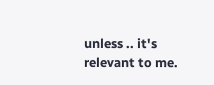unless .. it's relevant to me.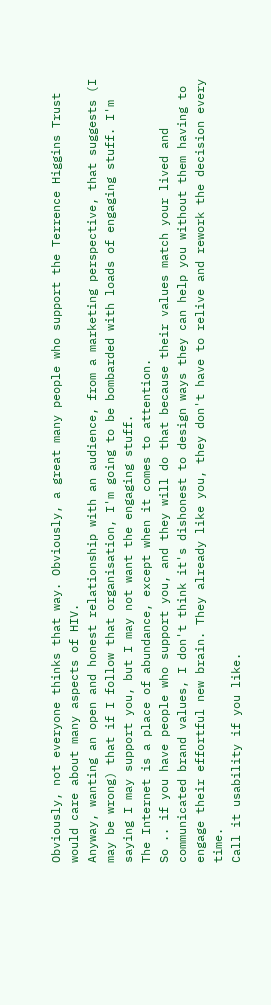Obviously, not everyone thinks that way. Obviously, a great many people who support the Terrence Higgins Trust would care about many aspects of HIV.
Anyway, wanting an open and honest relationship with an audience, from a marketing perspective, that suggests (I may be wrong) that if I follow that organisation, I'm going to be bombarded with loads of engaging stuff. I'm saying I may support you, but I may not want the engaging stuff.
The Internet is a place of abundance, except when it comes to attention.
So .. if you have people who support you, and they will do that because their values match your lived and communicated brand values, I don't think it's dishonest to design ways they can help you without them having to engage their effortful new brain. They already like you, they don't have to relive and rework the decision every time.
Call it usability if you like.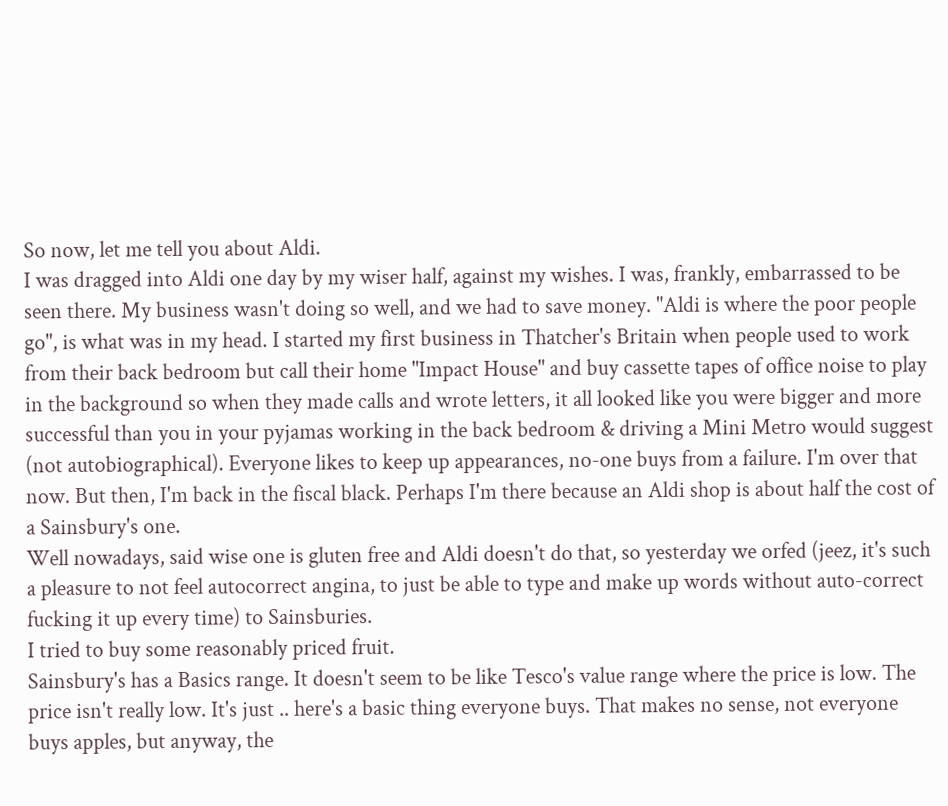So now, let me tell you about Aldi.
I was dragged into Aldi one day by my wiser half, against my wishes. I was, frankly, embarrassed to be seen there. My business wasn't doing so well, and we had to save money. "Aldi is where the poor people go", is what was in my head. I started my first business in Thatcher's Britain when people used to work from their back bedroom but call their home "Impact House" and buy cassette tapes of office noise to play in the background so when they made calls and wrote letters, it all looked like you were bigger and more successful than you in your pyjamas working in the back bedroom & driving a Mini Metro would suggest (not autobiographical). Everyone likes to keep up appearances, no-one buys from a failure. I'm over that now. But then, I'm back in the fiscal black. Perhaps I'm there because an Aldi shop is about half the cost of a Sainsbury's one.
Well nowadays, said wise one is gluten free and Aldi doesn't do that, so yesterday we orfed (jeez, it's such a pleasure to not feel autocorrect angina, to just be able to type and make up words without auto-correct fucking it up every time) to Sainsburies.
I tried to buy some reasonably priced fruit.
Sainsbury's has a Basics range. It doesn't seem to be like Tesco's value range where the price is low. The price isn't really low. It's just .. here's a basic thing everyone buys. That makes no sense, not everyone buys apples, but anyway, the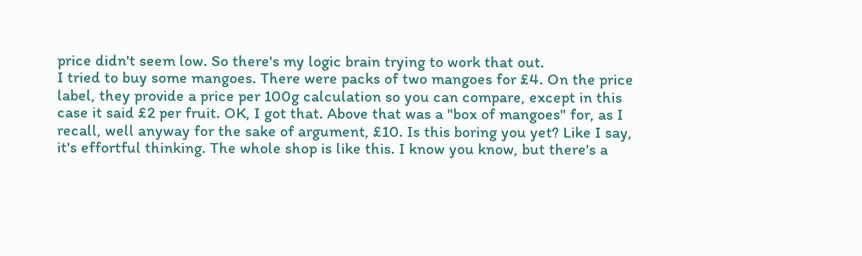price didn't seem low. So there's my logic brain trying to work that out.
I tried to buy some mangoes. There were packs of two mangoes for £4. On the price label, they provide a price per 100g calculation so you can compare, except in this case it said £2 per fruit. OK, I got that. Above that was a "box of mangoes" for, as I recall, well anyway for the sake of argument, £10. Is this boring you yet? Like I say, it's effortful thinking. The whole shop is like this. I know you know, but there's a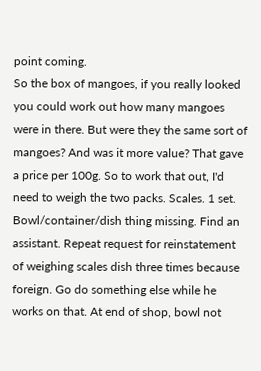point coming.
So the box of mangoes, if you really looked you could work out how many mangoes were in there. But were they the same sort of mangoes? And was it more value? That gave a price per 100g. So to work that out, I'd need to weigh the two packs. Scales. 1 set. Bowl/container/dish thing missing. Find an assistant. Repeat request for reinstatement of weighing scales dish three times because foreign. Go do something else while he works on that. At end of shop, bowl not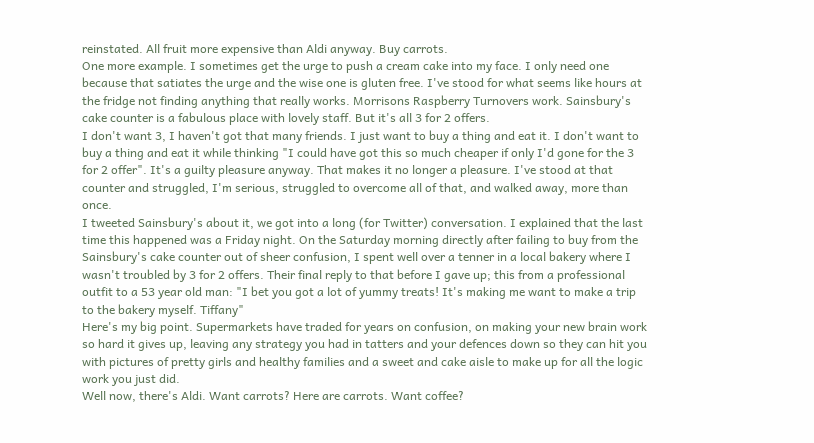reinstated. All fruit more expensive than Aldi anyway. Buy carrots.
One more example. I sometimes get the urge to push a cream cake into my face. I only need one because that satiates the urge and the wise one is gluten free. I've stood for what seems like hours at the fridge not finding anything that really works. Morrisons Raspberry Turnovers work. Sainsbury's cake counter is a fabulous place with lovely staff. But it's all 3 for 2 offers.
I don't want 3, I haven't got that many friends. I just want to buy a thing and eat it. I don't want to buy a thing and eat it while thinking "I could have got this so much cheaper if only I'd gone for the 3 for 2 offer". It's a guilty pleasure anyway. That makes it no longer a pleasure. I've stood at that counter and struggled, I'm serious, struggled to overcome all of that, and walked away, more than once.
I tweeted Sainsbury's about it, we got into a long (for Twitter) conversation. I explained that the last time this happened was a Friday night. On the Saturday morning directly after failing to buy from the Sainsbury's cake counter out of sheer confusion, I spent well over a tenner in a local bakery where I wasn't troubled by 3 for 2 offers. Their final reply to that before I gave up; this from a professional outfit to a 53 year old man: "I bet you got a lot of yummy treats! It's making me want to make a trip to the bakery myself. Tiffany"
Here's my big point. Supermarkets have traded for years on confusion, on making your new brain work so hard it gives up, leaving any strategy you had in tatters and your defences down so they can hit you with pictures of pretty girls and healthy families and a sweet and cake aisle to make up for all the logic work you just did.
Well now, there's Aldi. Want carrots? Here are carrots. Want coffee?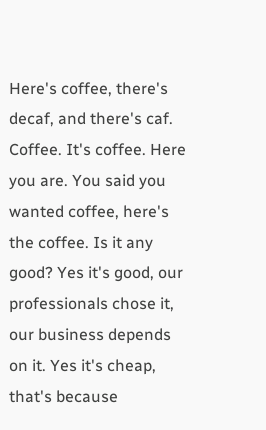Here's coffee, there's decaf, and there's caf. Coffee. It's coffee. Here you are. You said you wanted coffee, here's the coffee. Is it any good? Yes it's good, our professionals chose it, our business depends on it. Yes it's cheap, that's because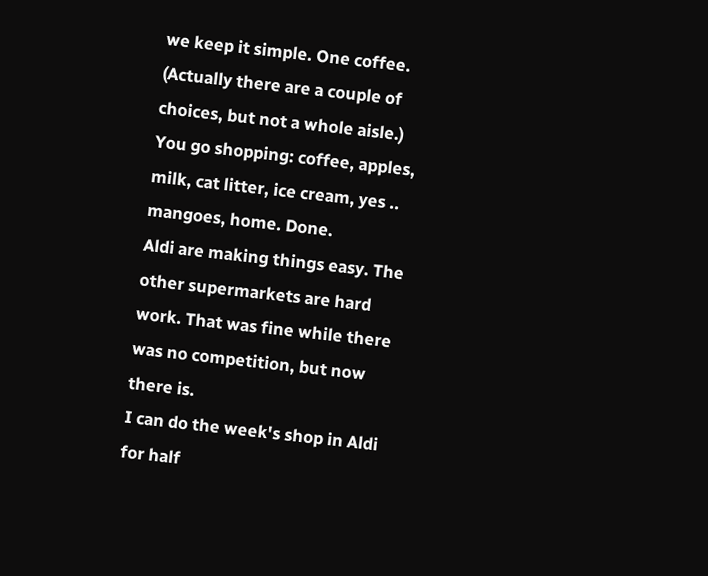we keep it simple. One coffee. (Actually there are a couple of choices, but not a whole aisle.) You go shopping: coffee, apples, milk, cat litter, ice cream, yes .. mangoes, home. Done.
Aldi are making things easy. The other supermarkets are hard work. That was fine while there was no competition, but now there is.
I can do the week's shop in Aldi for half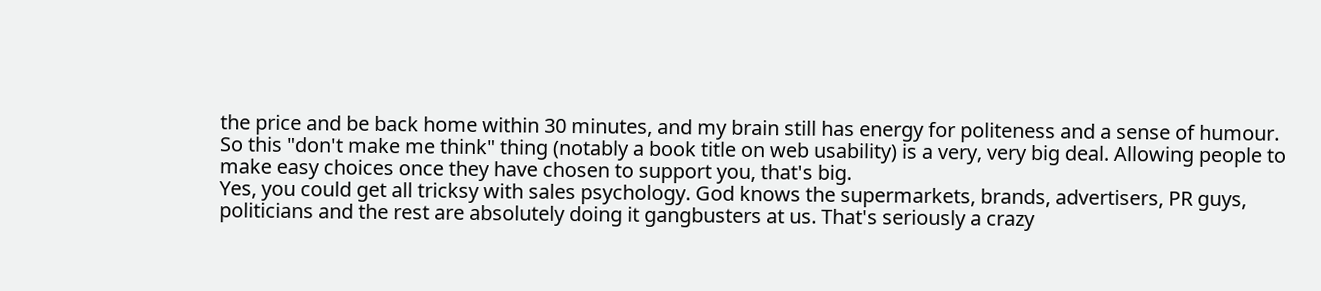the price and be back home within 30 minutes, and my brain still has energy for politeness and a sense of humour.
So this "don't make me think" thing (notably a book title on web usability) is a very, very big deal. Allowing people to make easy choices once they have chosen to support you, that's big.
Yes, you could get all tricksy with sales psychology. God knows the supermarkets, brands, advertisers, PR guys, politicians and the rest are absolutely doing it gangbusters at us. That's seriously a crazy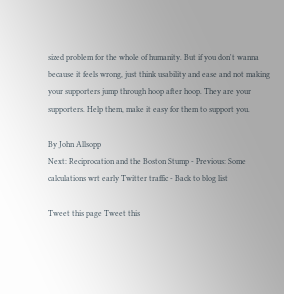sized problem for the whole of humanity. But if you don't wanna because it feels wrong, just think usability and ease and not making your supporters jump through hoop after hoop. They are your supporters. Help them, make it easy for them to support you.

By John Allsopp
Next: Reciprocation and the Boston Stump - Previous: Some calculations wrt early Twitter traffic - Back to blog list

Tweet this page Tweet this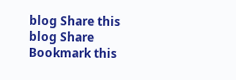blog Share this blog Share Bookmark this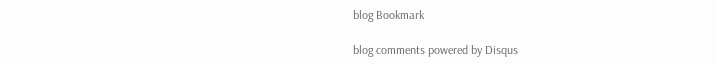blog Bookmark

blog comments powered by Disqus